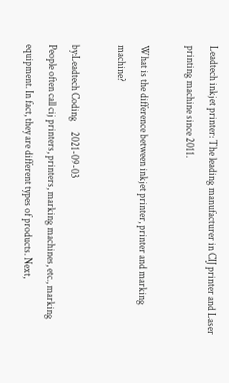Leadtech inkjet printer: The leading manufacturer in CIJ printer and Laser printing machine since 2011.

What is the difference between inkjet printer, printer and marking machine?

by:Leadtech Coding     2021-09-03
People often call cij printers, printers, marking machines, etc., marking equipment. In fact, they are different types of products. Next,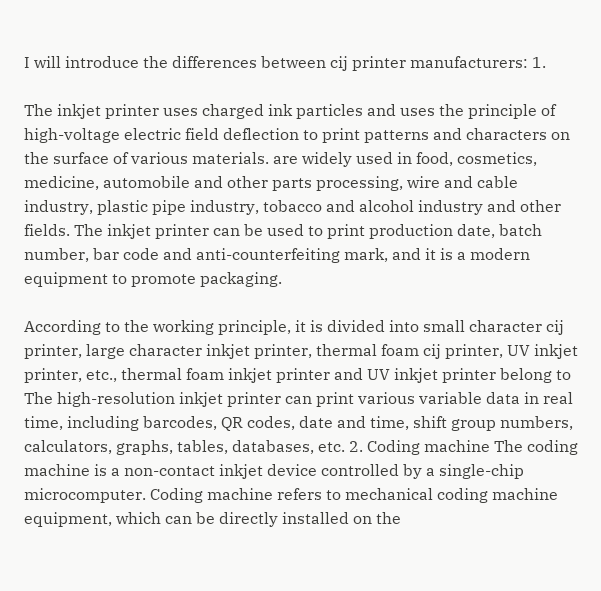I will introduce the differences between cij printer manufacturers: 1.

The inkjet printer uses charged ink particles and uses the principle of high-voltage electric field deflection to print patterns and characters on the surface of various materials. are widely used in food, cosmetics, medicine, automobile and other parts processing, wire and cable industry, plastic pipe industry, tobacco and alcohol industry and other fields. The inkjet printer can be used to print production date, batch number, bar code and anti-counterfeiting mark, and it is a modern equipment to promote packaging.

According to the working principle, it is divided into small character cij printer, large character inkjet printer, thermal foam cij printer, UV inkjet printer, etc., thermal foam inkjet printer and UV inkjet printer belong to The high-resolution inkjet printer can print various variable data in real time, including barcodes, QR codes, date and time, shift group numbers, calculators, graphs, tables, databases, etc. 2. Coding machine The coding machine is a non-contact inkjet device controlled by a single-chip microcomputer. Coding machine refers to mechanical coding machine equipment, which can be directly installed on the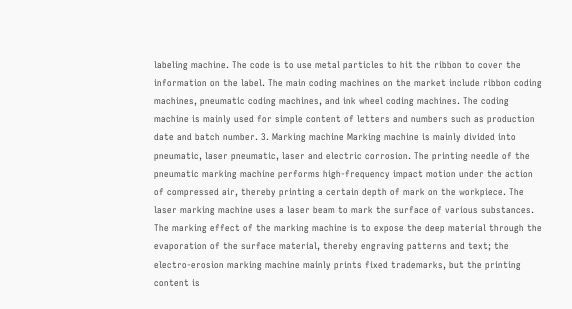labeling machine. The code is to use metal particles to hit the ribbon to cover the information on the label. The main coding machines on the market include ribbon coding machines, pneumatic coding machines, and ink wheel coding machines. The coding machine is mainly used for simple content of letters and numbers such as production date and batch number. 3. Marking machine Marking machine is mainly divided into pneumatic, laser pneumatic, laser and electric corrosion. The printing needle of the pneumatic marking machine performs high-frequency impact motion under the action of compressed air, thereby printing a certain depth of mark on the workpiece. The laser marking machine uses a laser beam to mark the surface of various substances. The marking effect of the marking machine is to expose the deep material through the evaporation of the surface material, thereby engraving patterns and text; the electro-erosion marking machine mainly prints fixed trademarks, but the printing content is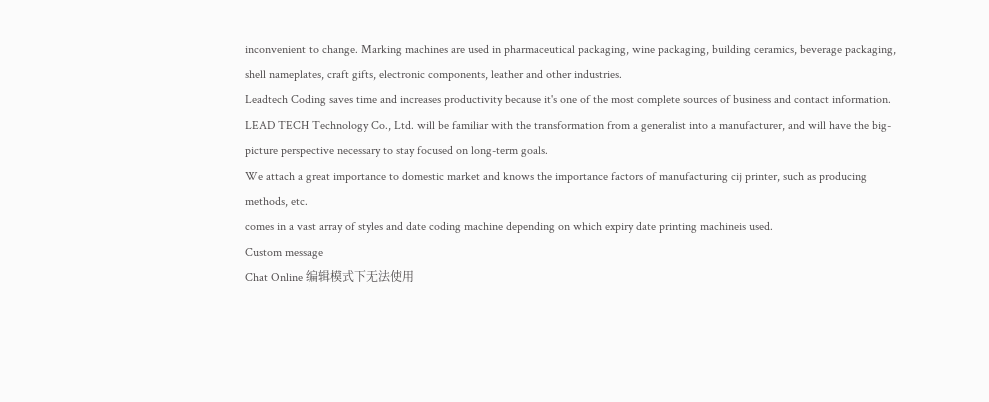inconvenient to change. Marking machines are used in pharmaceutical packaging, wine packaging, building ceramics, beverage packaging, shell nameplates, craft gifts, electronic components, leather and other industries.
Leadtech Coding saves time and increases productivity because it's one of the most complete sources of business and contact information.
LEAD TECH Technology Co., Ltd. will be familiar with the transformation from a generalist into a manufacturer, and will have the big-picture perspective necessary to stay focused on long-term goals.
We attach a great importance to domestic market and knows the importance factors of manufacturing cij printer, such as producing methods, etc.
comes in a vast array of styles and date coding machine depending on which expiry date printing machineis used.
Custom message
Chat Online 编辑模式下无法使用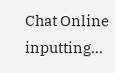Chat Online inputting...